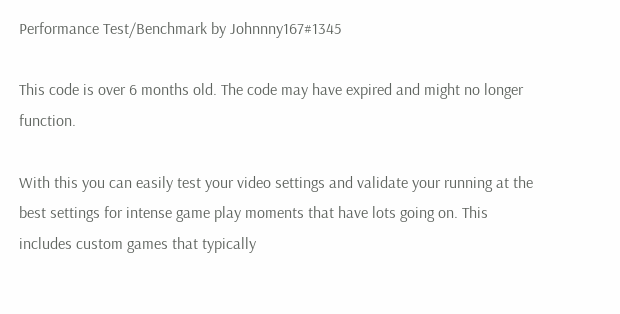Performance Test/Benchmark by Johnnny167#1345

This code is over 6 months old. The code may have expired and might no longer function.

With this you can easily test your video settings and validate your running at the best settings for intense game play moments that have lots going on. This includes custom games that typically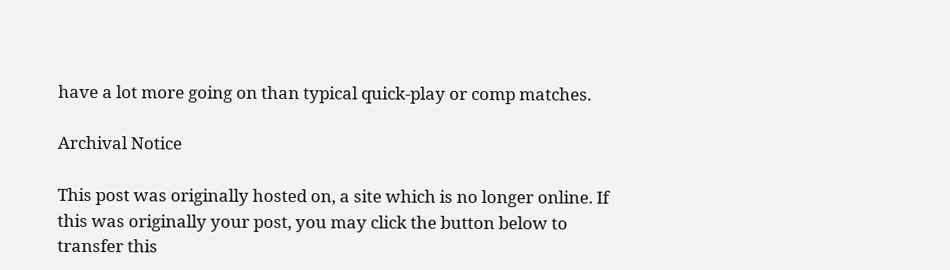have a lot more going on than typical quick-play or comp matches.

Archival Notice

This post was originally hosted on, a site which is no longer online. If this was originally your post, you may click the button below to transfer this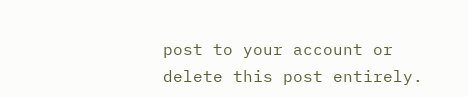post to your account or delete this post entirely.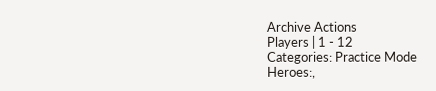Archive Actions
Players | 1 - 12
Categories: Practice Mode
Heroes:,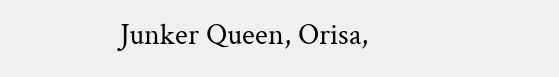Junker Queen, Orisa,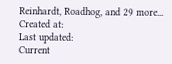Reinhardt, Roadhog, and 29 more...
Created at:
Last updated:
Current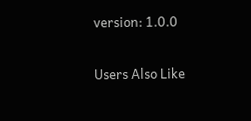version: 1.0.0

Users Also Like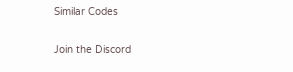Similar Codes

Join the Discord